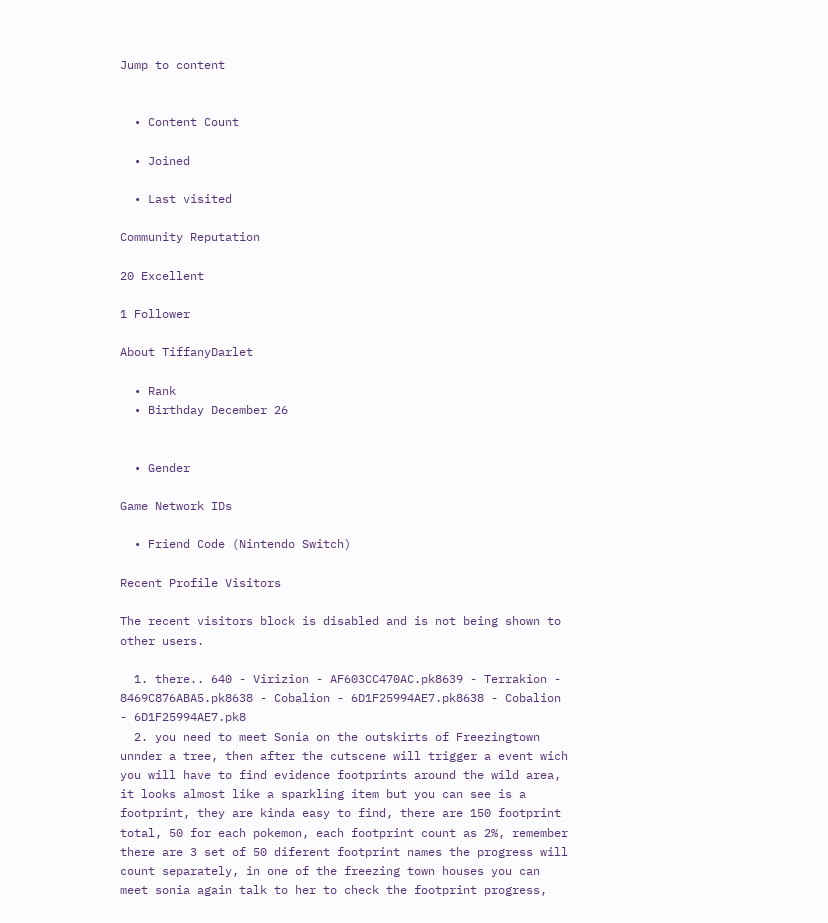Jump to content


  • Content Count

  • Joined

  • Last visited

Community Reputation

20 Excellent

1 Follower

About TiffanyDarlet

  • Rank
  • Birthday December 26


  • Gender

Game Network IDs

  • Friend Code (Nintendo Switch)

Recent Profile Visitors

The recent visitors block is disabled and is not being shown to other users.

  1. there.. 640 - Virizion - AF603CC470AC.pk8639 - Terrakion - 8469C876ABA5.pk8638 - Cobalion - 6D1F25994AE7.pk8638 - Cobalion - 6D1F25994AE7.pk8
  2. you need to meet Sonia on the outskirts of Freezingtown unnder a tree, then after the cutscene will trigger a event wich you will have to find evidence footprints around the wild area, it looks almost like a sparkling item but you can see is a footprint, they are kinda easy to find, there are 150 footprint total, 50 for each pokemon, each footprint count as 2%, remember there are 3 set of 50 diferent footprint names the progress will count separately, in one of the freezing town houses you can meet sonia again talk to her to check the footprint progress,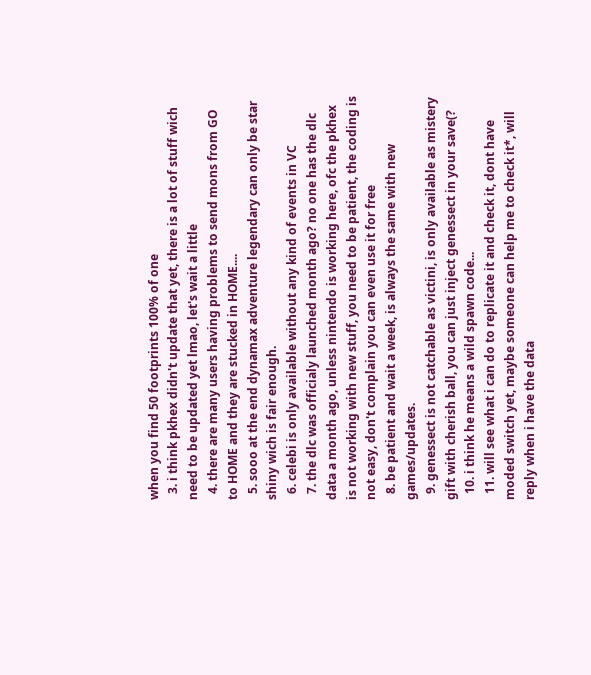when you find 50 footprints 100% of one
  3. i think pkhex didn't update that yet, there is a lot of stuff wich need to be updated yet lmao, let's wait a little
  4. there are many users having problems to send mons from GO to HOME and they are stucked in HOME....
  5. sooo at the end dynamax adventure legendary can only be star shiny wich is fair enough.
  6. celebi is only available without any kind of events in VC
  7. the dlc was officialy launched month ago? no one has the dlc data a month ago, unless nintendo is working here, ofc the pkhex is not working with new stuff, you need to be patient, the coding is not easy, don't complain you can even use it for free
  8. be patient and wait a week, is always the same with new games/updates.
  9. genessect is not catchable as victini, is only available as mistery gift with cherish ball, you can just inject genessect in your save(?
  10. i think he means a wild spawn code...
  11. will see what i can do to replicate it and check it, dont have moded switch yet, maybe someone can help me to check it*, will reply when i have the data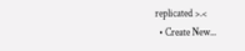replicated >.<
  • Create New...